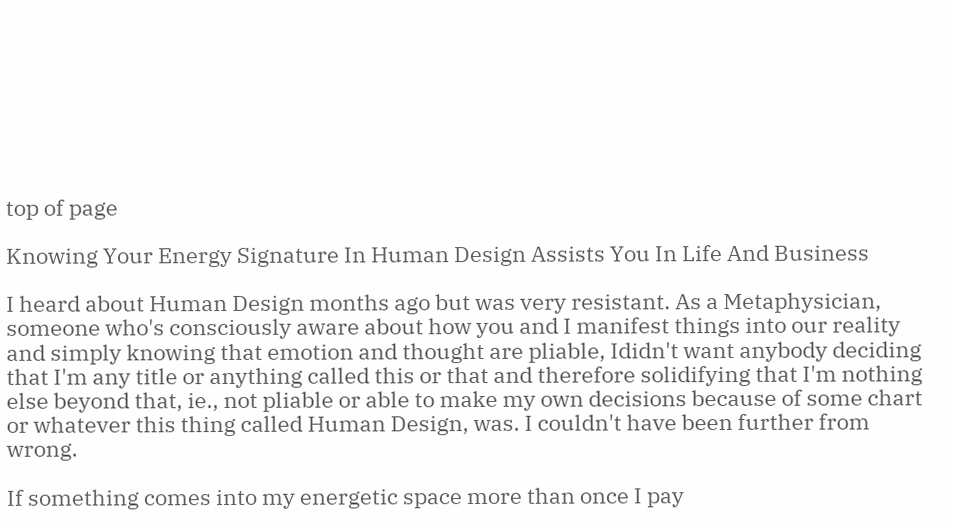top of page

Knowing Your Energy Signature In Human Design Assists You In Life And Business

I heard about Human Design months ago but was very resistant. As a Metaphysician, someone who's consciously aware about how you and I manifest things into our reality and simply knowing that emotion and thought are pliable, Ididn't want anybody deciding that I'm any title or anything called this or that and therefore solidifying that I'm nothing else beyond that, ie., not pliable or able to make my own decisions because of some chart or whatever this thing called Human Design, was. I couldn't have been further from wrong.

If something comes into my energetic space more than once I pay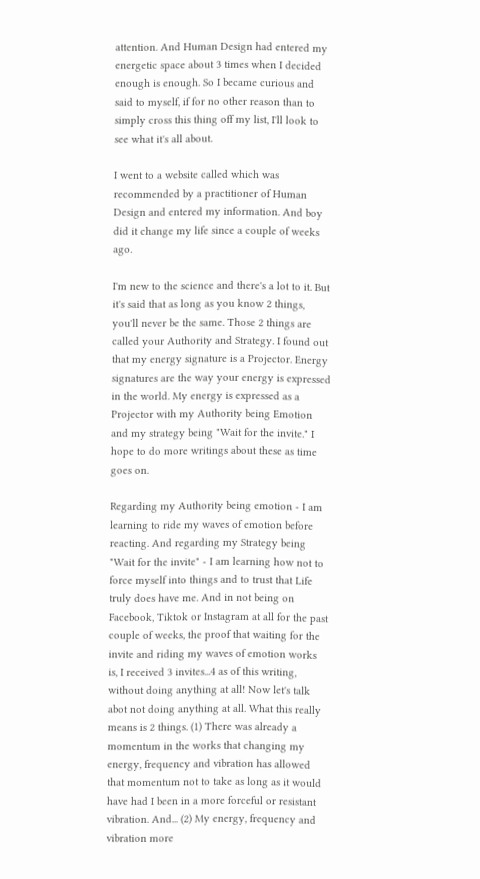attention. And Human Design had entered my energetic space about 3 times when I decided enough is enough. So I became curious and said to myself, if for no other reason than to simply cross this thing off my list, I'll look to see what it's all about.

I went to a website called which was recommended by a practitioner of Human Design and entered my information. And boy did it change my life since a couple of weeks ago.

I'm new to the science and there's a lot to it. But it's said that as long as you know 2 things, you'll never be the same. Those 2 things are called your Authority and Strategy. I found out that my energy signature is a Projector. Energy signatures are the way your energy is expressed in the world. My energy is expressed as a Projector with my Authority being Emotion and my strategy being "Wait for the invite." I hope to do more writings about these as time goes on.

Regarding my Authority being emotion - I am learning to ride my waves of emotion before reacting. And regarding my Strategy being "Wait for the invite" - I am learning how not to force myself into things and to trust that Life truly does have me. And in not being on Facebook, Tiktok or Instagram at all for the past couple of weeks, the proof that waiting for the invite and riding my waves of emotion works is, I received 3 invites...4 as of this writing, without doing anything at all! Now let's talk abot not doing anything at all. What this really means is 2 things. (1) There was already a momentum in the works that changing my energy, frequency and vibration has allowed that momentum not to take as long as it would have had I been in a more forceful or resistant vibration. And... (2) My energy, frequency and vibration more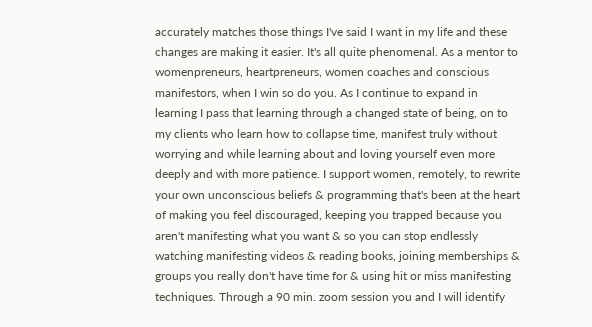accurately matches those things I've said I want in my life and these changes are making it easier. It's all quite phenomenal. As a mentor to womenpreneurs, heartpreneurs, women coaches and conscious manifestors, when I win so do you. As I continue to expand in learning I pass that learning through a changed state of being, on to my clients who learn how to collapse time, manifest truly without worrying and while learning about and loving yourself even more deeply and with more patience. I support women, remotely, to rewrite your own unconscious beliefs & programming that's been at the heart of making you feel discouraged, keeping you trapped because you aren't manifesting what you want & so you can stop endlessly watching manifesting videos & reading books, joining memberships & groups you really don't have time for & using hit or miss manifesting techniques. Through a 90 min. zoom session you and I will identify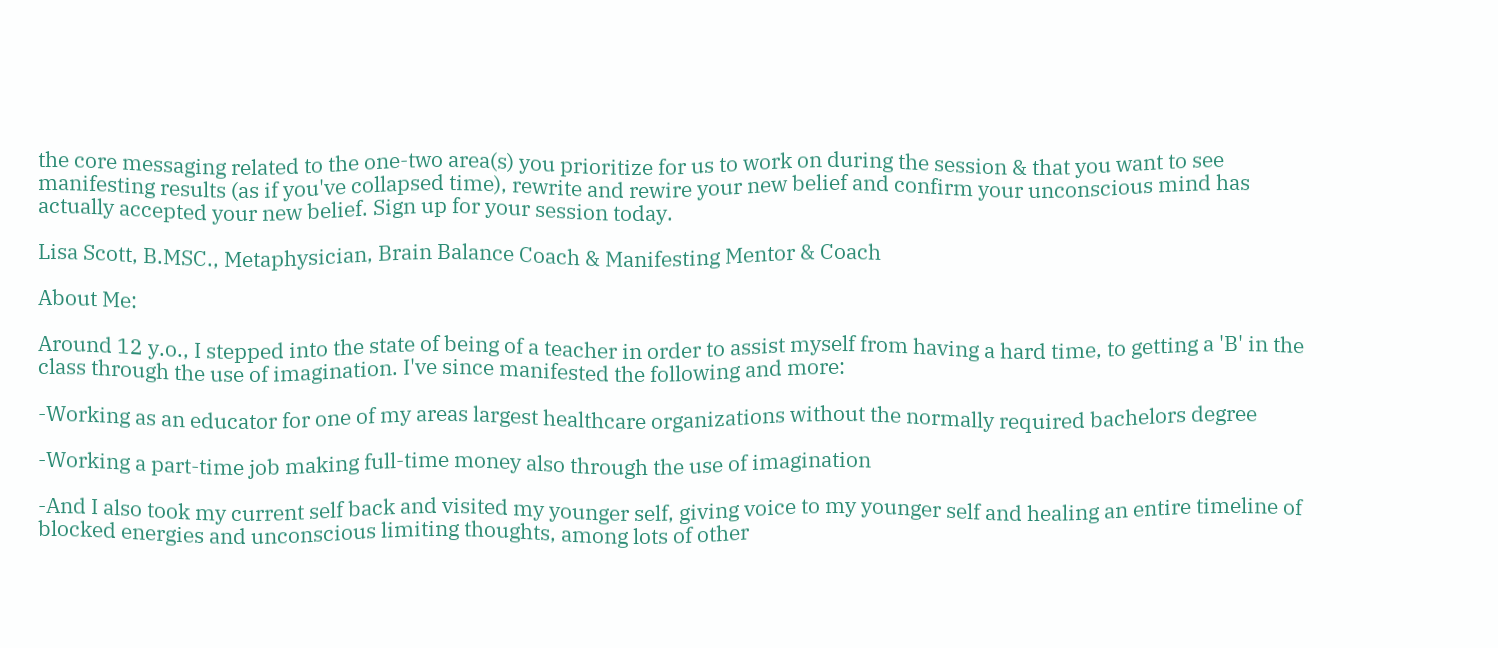the core messaging related to the one-two area(s) you prioritize for us to work on during the session & that you want to see manifesting results (as if you've collapsed time), rewrite and rewire your new belief and confirm your unconscious mind has actually accepted your new belief. Sign up for your session today.

Lisa Scott, B.MSC., Metaphysician, Brain Balance Coach & Manifesting Mentor & Coach

About Me:

Around 12 y.o., I stepped into the state of being of a teacher in order to assist myself from having a hard time, to getting a 'B' in the class through the use of imagination. I've since manifested the following and more:

-Working as an educator for one of my areas largest healthcare organizations without the normally required bachelors degree

-Working a part-time job making full-time money also through the use of imagination

-And I also took my current self back and visited my younger self, giving voice to my younger self and healing an entire timeline of blocked energies and unconscious limiting thoughts, among lots of other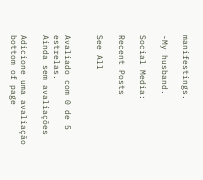manifestings.

-My husband.

Social Media:

Recent Posts

See All


Avaliado com 0 de 5 estrelas.
Ainda sem avaliações

Adicione uma avaliação
bottom of page